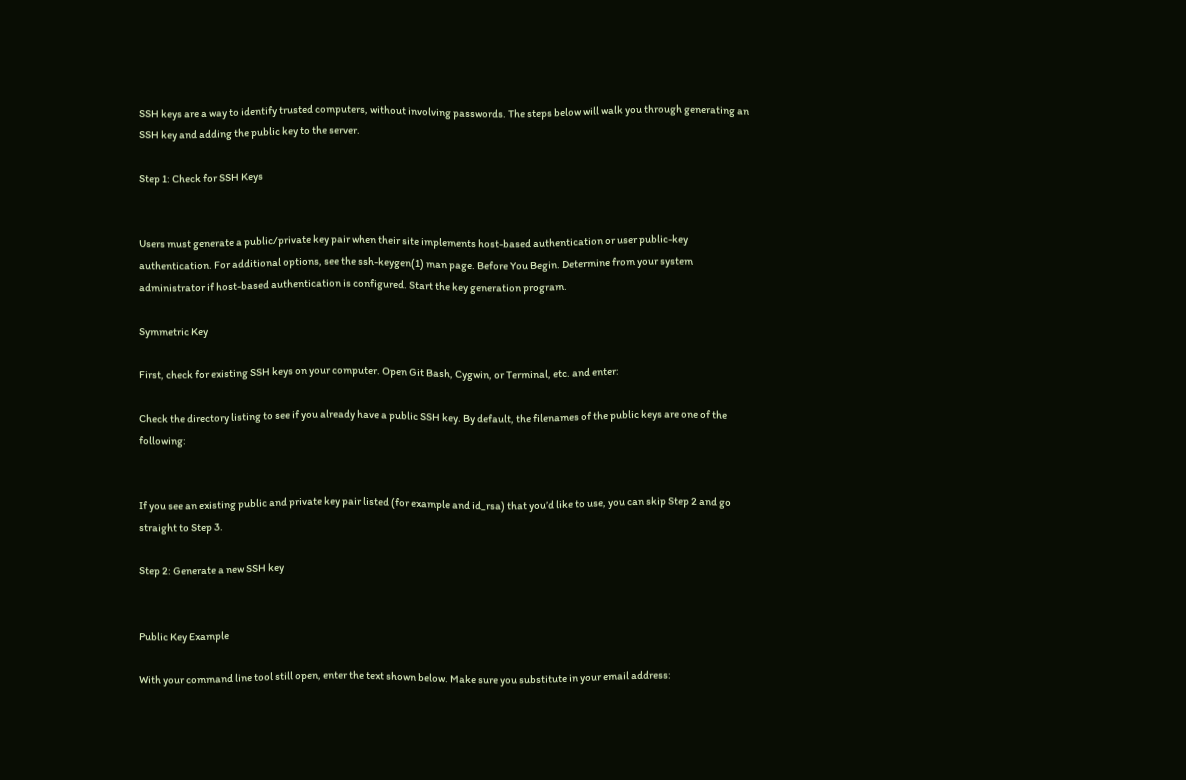SSH keys are a way to identify trusted computers, without involving passwords. The steps below will walk you through generating an SSH key and adding the public key to the server.

Step 1: Check for SSH Keys


Users must generate a public/private key pair when their site implements host-based authentication or user public-key authentication. For additional options, see the ssh-keygen(1) man page. Before You Begin. Determine from your system administrator if host-based authentication is configured. Start the key generation program.

Symmetric Key

First, check for existing SSH keys on your computer. Open Git Bash, Cygwin, or Terminal, etc. and enter:

Check the directory listing to see if you already have a public SSH key. By default, the filenames of the public keys are one of the following:


If you see an existing public and private key pair listed (for example and id_rsa) that you’d like to use, you can skip Step 2 and go straight to Step 3.

Step 2: Generate a new SSH key


Public Key Example

With your command line tool still open, enter the text shown below. Make sure you substitute in your email address: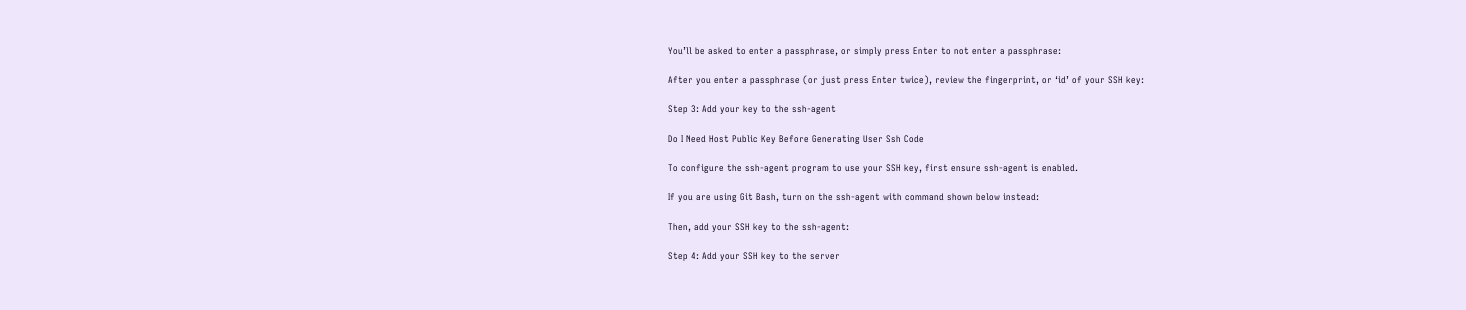You’ll be asked to enter a passphrase, or simply press Enter to not enter a passphrase:

After you enter a passphrase (or just press Enter twice), review the fingerprint, or ‘id’ of your SSH key:

Step 3: Add your key to the ssh-agent

Do I Need Host Public Key Before Generating User Ssh Code

To configure the ssh-agent program to use your SSH key, first ensure ssh-agent is enabled.

If you are using Git Bash, turn on the ssh-agent with command shown below instead:

Then, add your SSH key to the ssh-agent:

Step 4: Add your SSH key to the server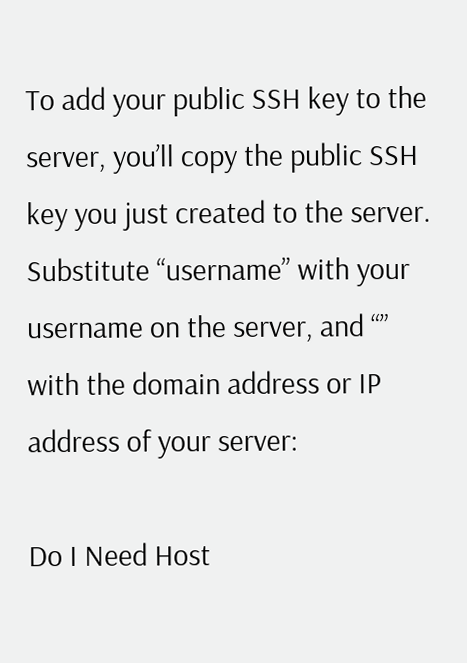To add your public SSH key to the server, you’ll copy the public SSH key you just created to the server. Substitute “username” with your username on the server, and “” with the domain address or IP address of your server:

Do I Need Host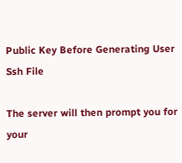Public Key Before Generating User Ssh File

The server will then prompt you for your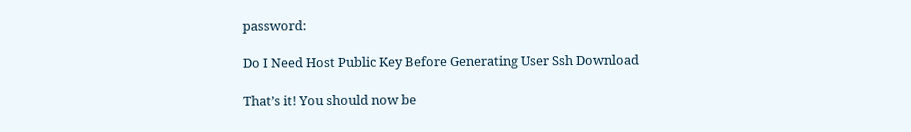password:

Do I Need Host Public Key Before Generating User Ssh Download

That’s it! You should now be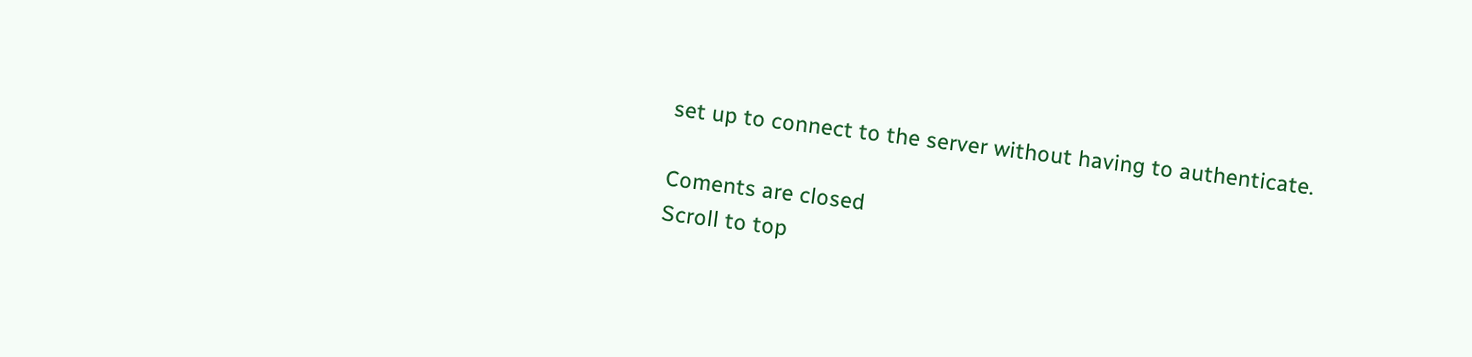set up to connect to the server without having to authenticate.

Coments are closed
Scroll to top